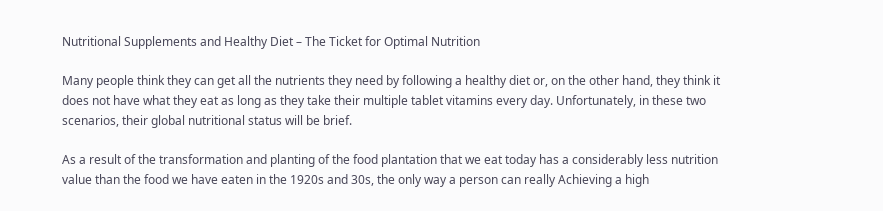Nutritional Supplements and Healthy Diet – The Ticket for Optimal Nutrition

Many people think they can get all the nutrients they need by following a healthy diet or, on the other hand, they think it does not have what they eat as long as they take their multiple tablet vitamins every day. Unfortunately, in these two scenarios, their global nutritional status will be brief.

As a result of the transformation and planting of the food plantation that we eat today has a considerably less nutrition value than the food we have eaten in the 1920s and 30s, the only way a person can really Achieving a high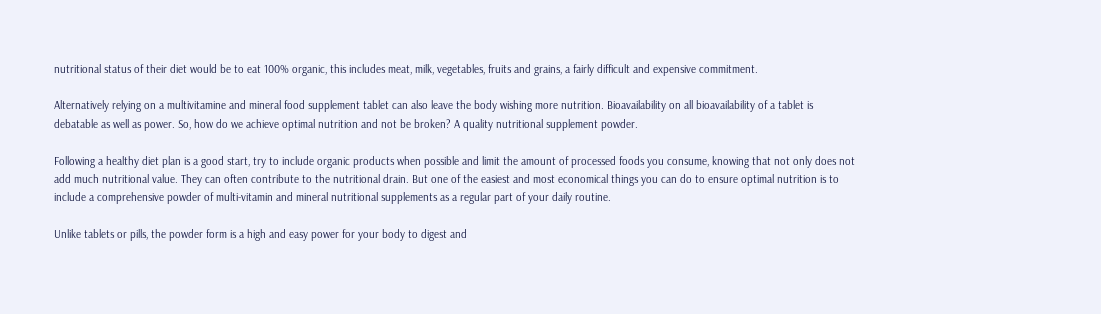nutritional status of their diet would be to eat 100% organic, this includes meat, milk, vegetables, fruits and grains, a fairly difficult and expensive commitment.

Alternatively relying on a multivitamine and mineral food supplement tablet can also leave the body wishing more nutrition. Bioavailability on all bioavailability of a tablet is debatable as well as power. So, how do we achieve optimal nutrition and not be broken? A quality nutritional supplement powder.

Following a healthy diet plan is a good start, try to include organic products when possible and limit the amount of processed foods you consume, knowing that not only does not add much nutritional value. They can often contribute to the nutritional drain. But one of the easiest and most economical things you can do to ensure optimal nutrition is to include a comprehensive powder of multi-vitamin and mineral nutritional supplements as a regular part of your daily routine.

Unlike tablets or pills, the powder form is a high and easy power for your body to digest and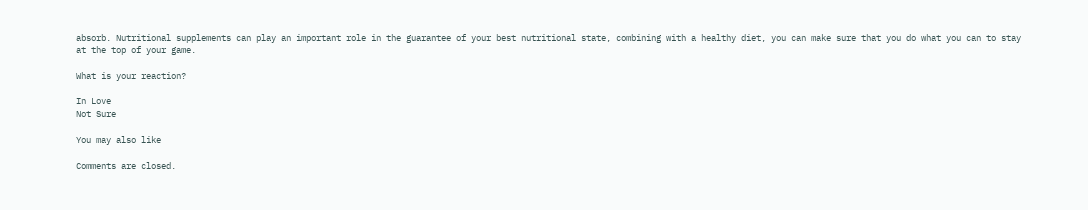absorb. Nutritional supplements can play an important role in the guarantee of your best nutritional state, combining with a healthy diet, you can make sure that you do what you can to stay at the top of your game.

What is your reaction?

In Love
Not Sure

You may also like

Comments are closed.